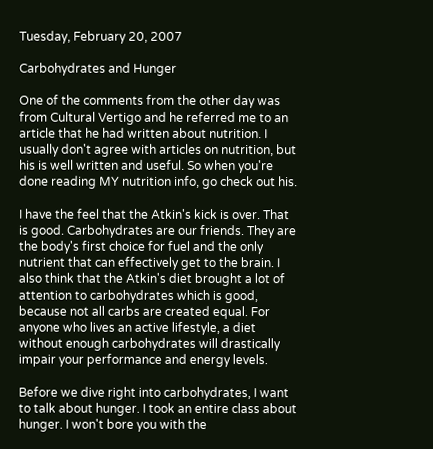Tuesday, February 20, 2007

Carbohydrates and Hunger

One of the comments from the other day was from Cultural Vertigo and he referred me to an article that he had written about nutrition. I usually don't agree with articles on nutrition, but his is well written and useful. So when you're done reading MY nutrition info, go check out his.

I have the feel that the Atkin's kick is over. That is good. Carbohydrates are our friends. They are the body's first choice for fuel and the only nutrient that can effectively get to the brain. I also think that the Atkin's diet brought a lot of attention to carbohydrates which is good, because not all carbs are created equal. For anyone who lives an active lifestyle, a diet without enough carbohydrates will drastically impair your performance and energy levels.

Before we dive right into carbohydrates, I want to talk about hunger. I took an entire class about hunger. I won't bore you with the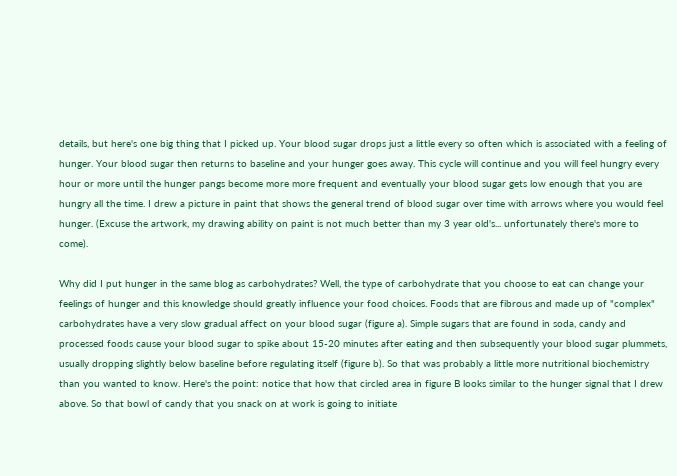details, but here's one big thing that I picked up. Your blood sugar drops just a little every so often which is associated with a feeling of hunger. Your blood sugar then returns to baseline and your hunger goes away. This cycle will continue and you will feel hungry every hour or more until the hunger pangs become more more frequent and eventually your blood sugar gets low enough that you are hungry all the time. I drew a picture in paint that shows the general trend of blood sugar over time with arrows where you would feel hunger. (Excuse the artwork, my drawing ability on paint is not much better than my 3 year old's... unfortunately there's more to come).

Why did I put hunger in the same blog as carbohydrates? Well, the type of carbohydrate that you choose to eat can change your feelings of hunger and this knowledge should greatly influence your food choices. Foods that are fibrous and made up of "complex" carbohydrates have a very slow gradual affect on your blood sugar (figure a). Simple sugars that are found in soda, candy and processed foods cause your blood sugar to spike about 15-20 minutes after eating and then subsequently your blood sugar plummets, usually dropping slightly below baseline before regulating itself (figure b). So that was probably a little more nutritional biochemistry than you wanted to know. Here's the point: notice that how that circled area in figure B looks similar to the hunger signal that I drew above. So that bowl of candy that you snack on at work is going to initiate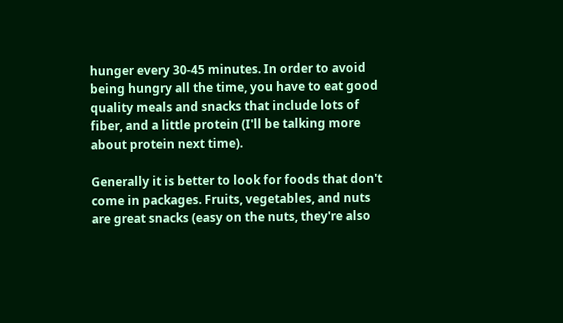hunger every 30-45 minutes. In order to avoid being hungry all the time, you have to eat good quality meals and snacks that include lots of fiber, and a little protein (I'll be talking more about protein next time).

Generally it is better to look for foods that don't come in packages. Fruits, vegetables, and nuts are great snacks (easy on the nuts, they're also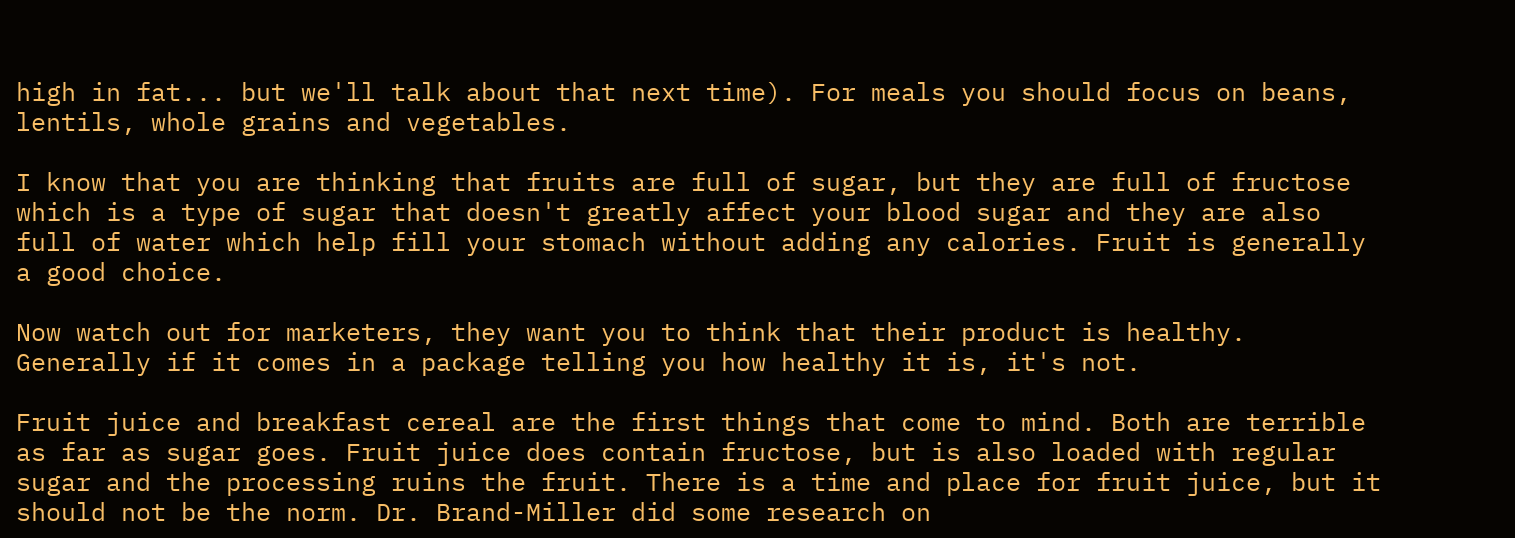high in fat... but we'll talk about that next time). For meals you should focus on beans, lentils, whole grains and vegetables.

I know that you are thinking that fruits are full of sugar, but they are full of fructose which is a type of sugar that doesn't greatly affect your blood sugar and they are also full of water which help fill your stomach without adding any calories. Fruit is generally a good choice.

Now watch out for marketers, they want you to think that their product is healthy. Generally if it comes in a package telling you how healthy it is, it's not.

Fruit juice and breakfast cereal are the first things that come to mind. Both are terrible as far as sugar goes. Fruit juice does contain fructose, but is also loaded with regular sugar and the processing ruins the fruit. There is a time and place for fruit juice, but it should not be the norm. Dr. Brand-Miller did some research on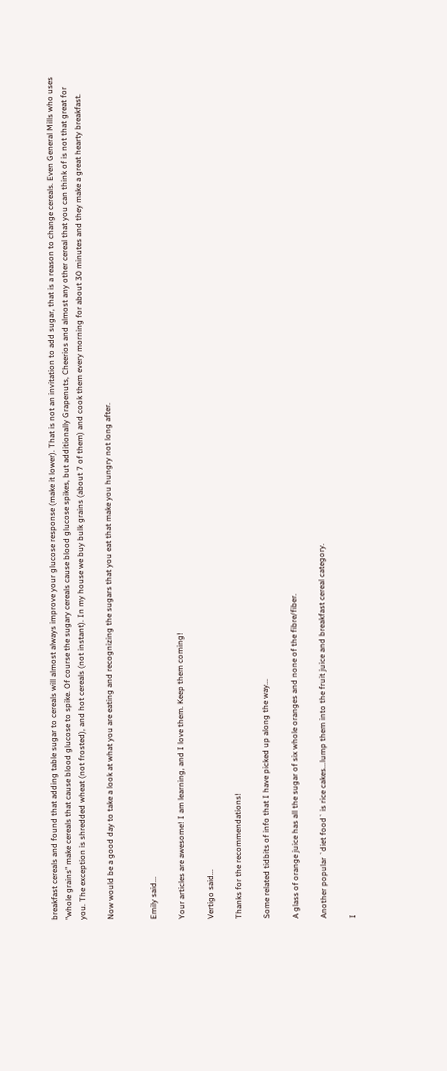breakfast cereals and found that adding table sugar to cereals will almost always improve your glucose response (make it lower). That is not an invitation to add sugar, that is a reason to change cereals. Even General Mills who uses "whole grains" make cereals that cause blood glucose to spike. Of course the sugary cereals cause blood glucose spikes, but additionally Grapenuts, Cheerios and almost any other cereal that you can think of is not that great for you. The exception is shredded wheat (not frosted), and hot cereals (not instant). In my house we buy bulk grains (about 7 of them) and cook them every morning for about 30 minutes and they make a great hearty breakfast.

Now would be a good day to take a look at what you are eating and recognizing the sugars that you eat that make you hungry not long after.


Emily said...

Your articles are awesome! I am learning, and I love them. Keep them coming!

Vertigo said...

Thanks for the recommendations!

Some related tidbits of info that I have picked up along the way...

A glass of orange juice has all the sugar of six whole oranges and none of the fibre/fiber.

Another popular `diet food` is rice cakes...lump them into the fruit juice and breakfast cereal category.

I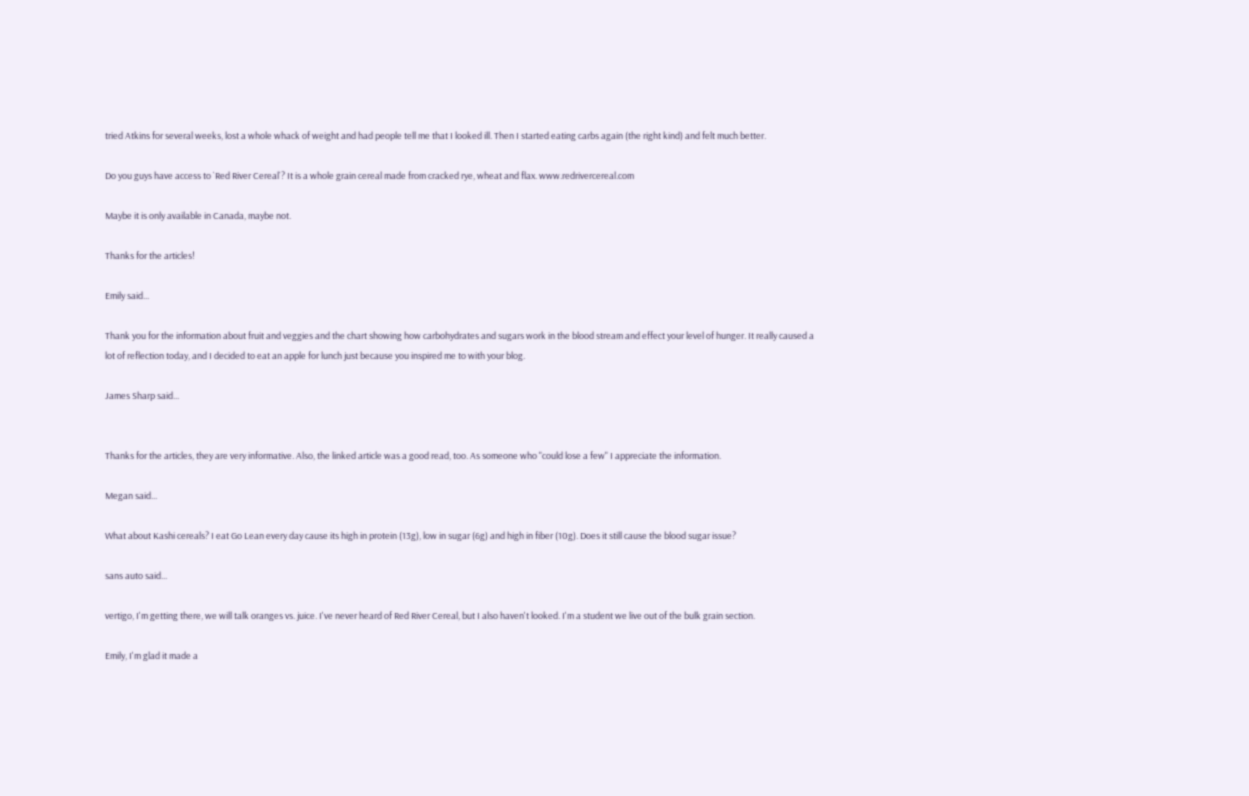tried Atkins for several weeks, lost a whole whack of weight and had people tell me that I looked ill. Then I started eating carbs again (the right kind) and felt much better.

Do you guys have access to `Red River Cereal`? It is a whole grain cereal made from cracked rye, wheat and flax. www.redrivercereal.com

Maybe it is only available in Canada, maybe not.

Thanks for the articles!

Emily said...

Thank you for the information about fruit and veggies and the chart showing how carbohydrates and sugars work in the blood stream and effect your level of hunger. It really caused a lot of reflection today, and I decided to eat an apple for lunch just because you inspired me to with your blog.

James Sharp said...


Thanks for the articles, they are very informative. Also, the linked article was a good read, too. As someone who "could lose a few" I appreciate the information.

Megan said...

What about Kashi cereals? I eat Go Lean every day cause its high in protein (13g), low in sugar (6g) and high in fiber (10g). Does it still cause the blood sugar issue?

sans auto said...

vertigo, I'm getting there, we will talk oranges vs. juice. I've never heard of Red River Cereal, but I also haven't looked. I'm a student we live out of the bulk grain section.

Emily, I'm glad it made a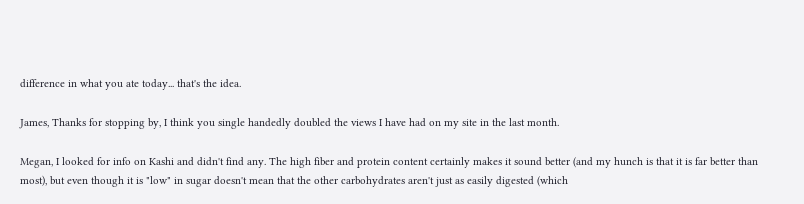difference in what you ate today... that's the idea.

James, Thanks for stopping by, I think you single handedly doubled the views I have had on my site in the last month.

Megan, I looked for info on Kashi and didn't find any. The high fiber and protein content certainly makes it sound better (and my hunch is that it is far better than most), but even though it is "low" in sugar doesn't mean that the other carbohydrates aren't just as easily digested (which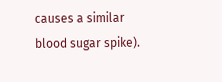causes a similar blood sugar spike).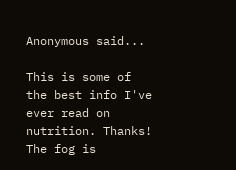Anonymous said...

This is some of the best info I've ever read on nutrition. Thanks! The fog is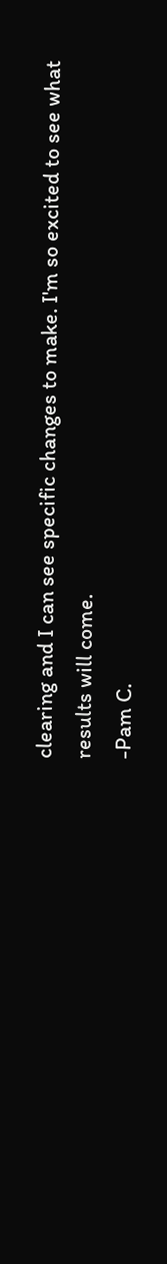clearing and I can see specific changes to make. I'm so excited to see what results will come.
-Pam C.